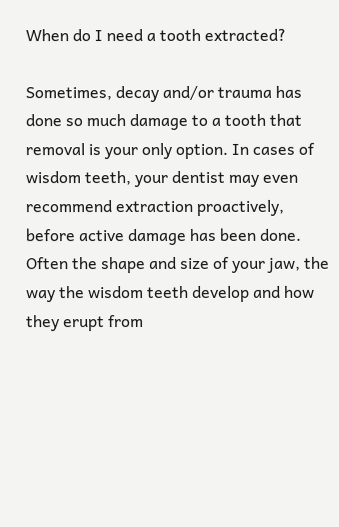When do I need a tooth extracted?

Sometimes, decay and/or trauma has done so much damage to a tooth that removal is your only option. In cases of wisdom teeth, your dentist may even recommend extraction proactively, before active damage has been done. Often the shape and size of your jaw, the way the wisdom teeth develop and how they erupt from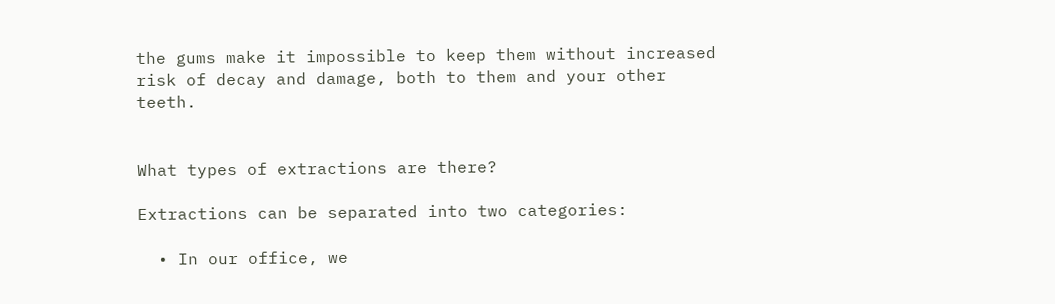the gums make it impossible to keep them without increased risk of decay and damage, both to them and your other teeth.


What types of extractions are there?

Extractions can be separated into two categories:

  • In our office, we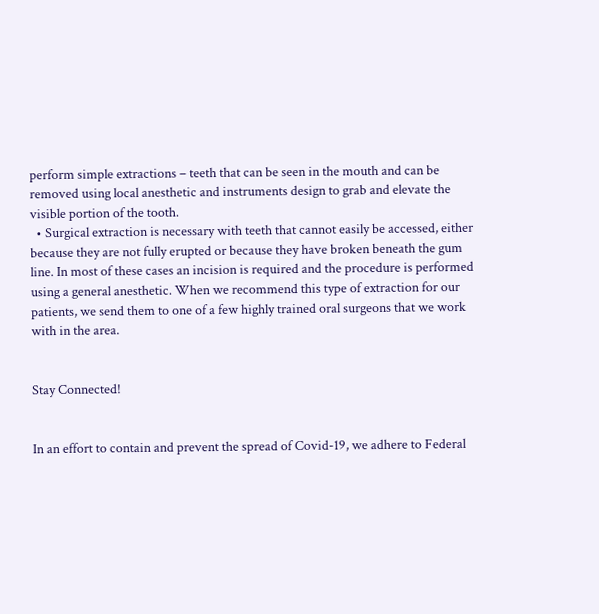perform simple extractions – teeth that can be seen in the mouth and can be removed using local anesthetic and instruments design to grab and elevate the visible portion of the tooth.
  • Surgical extraction is necessary with teeth that cannot easily be accessed, either because they are not fully erupted or because they have broken beneath the gum line. In most of these cases an incision is required and the procedure is performed using a general anesthetic. When we recommend this type of extraction for our patients, we send them to one of a few highly trained oral surgeons that we work with in the area.


Stay Connected!


In an effort to contain and prevent the spread of Covid-19, we adhere to Federal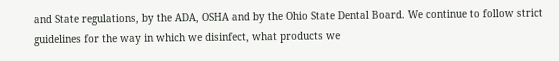and State regulations, by the ADA, OSHA and by the Ohio State Dental Board. We continue to follow strict guidelines for the way in which we disinfect, what products we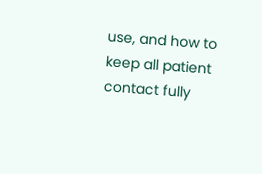use, and how to keep all patient contact fully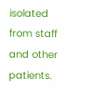isolated from staff and other patients.